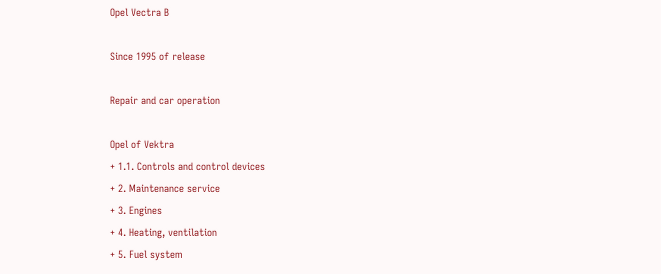Opel Vectra B

Since 1995 of release

Repair and car operation

Opel of Vektra
+ 1.1. Controls and control devices
+ 2. Maintenance service
+ 3. Engines
+ 4. Heating, ventilation
+ 5. Fuel system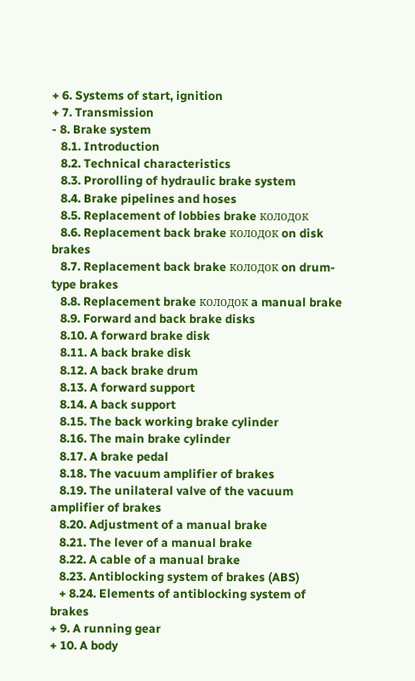+ 6. Systems of start, ignition
+ 7. Transmission
- 8. Brake system
   8.1. Introduction
   8.2. Technical characteristics
   8.3. Prorolling of hydraulic brake system
   8.4. Brake pipelines and hoses
   8.5. Replacement of lobbies brake колодок
   8.6. Replacement back brake колодок on disk brakes
   8.7. Replacement back brake колодок on drum-type brakes
   8.8. Replacement brake колодок a manual brake
   8.9. Forward and back brake disks
   8.10. A forward brake disk
   8.11. A back brake disk
   8.12. A back brake drum
   8.13. A forward support
   8.14. A back support
   8.15. The back working brake cylinder
   8.16. The main brake cylinder
   8.17. A brake pedal
   8.18. The vacuum amplifier of brakes
   8.19. The unilateral valve of the vacuum amplifier of brakes
   8.20. Adjustment of a manual brake
   8.21. The lever of a manual brake
   8.22. A cable of a manual brake
   8.23. Antiblocking system of brakes (ABS)
   + 8.24. Elements of antiblocking system of brakes
+ 9. A running gear
+ 10. A body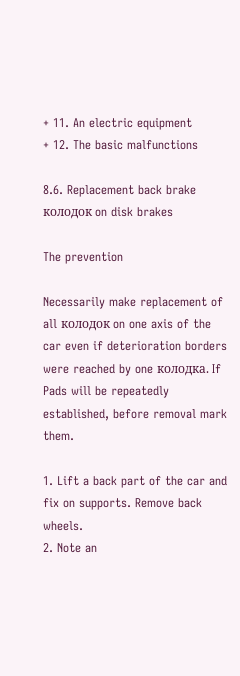+ 11. An electric equipment
+ 12. The basic malfunctions

8.6. Replacement back brake колодок on disk brakes

The prevention

Necessarily make replacement of all колодок on one axis of the car even if deterioration borders were reached by one колодка. If Pads will be repeatedly established, before removal mark them.

1. Lift a back part of the car and fix on supports. Remove back wheels.
2. Note an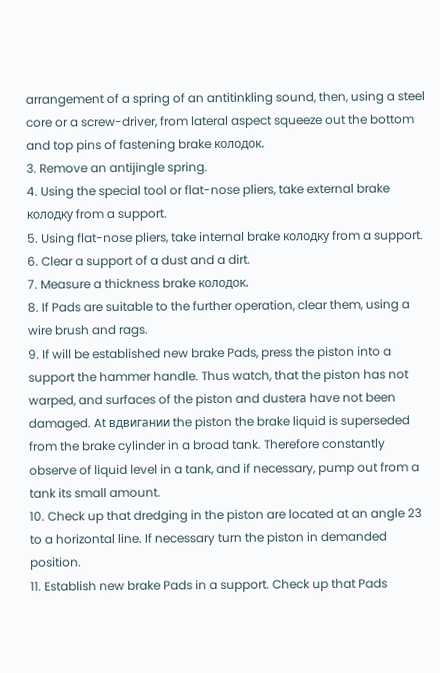arrangement of a spring of an antitinkling sound, then, using a steel core or a screw-driver, from lateral aspect squeeze out the bottom and top pins of fastening brake колодок.
3. Remove an antijingle spring.
4. Using the special tool or flat-nose pliers, take external brake колодку from a support.
5. Using flat-nose pliers, take internal brake колодку from a support.
6. Clear a support of a dust and a dirt.
7. Measure a thickness brake колодок.
8. If Pads are suitable to the further operation, clear them, using a wire brush and rags.
9. If will be established new brake Pads, press the piston into a support the hammer handle. Thus watch, that the piston has not warped, and surfaces of the piston and dusterа have not been damaged. At вдвигании the piston the brake liquid is superseded from the brake cylinder in a broad tank. Therefore constantly observe of liquid level in a tank, and if necessary, pump out from a tank its small amount.
10. Check up that dredging in the piston are located at an angle 23 to a horizontal line. If necessary turn the piston in demanded position.
11. Establish new brake Pads in a support. Check up that Pads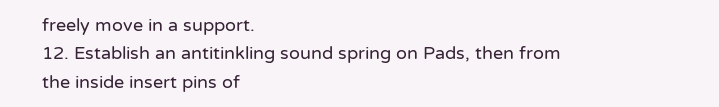freely move in a support.
12. Establish an antitinkling sound spring on Pads, then from the inside insert pins of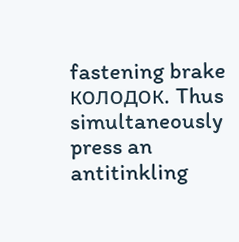fastening brake колодок. Thus simultaneously press an antitinkling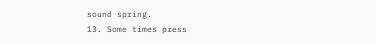sound spring.
13. Some times press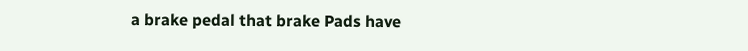a brake pedal that brake Pads have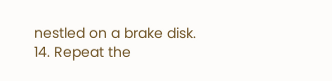nestled on a brake disk.
14. Repeat the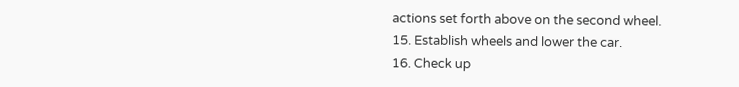actions set forth above on the second wheel.
15. Establish wheels and lower the car.
16. Check up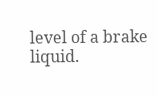level of a brake liquid.